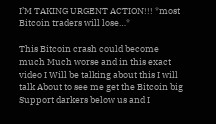I’M TAKING URGENT ACTION!!! *most Bitcoin traders will lose…*

This Bitcoin crash could become much Much worse and in this exact video I Will be talking about this I will talk About to see me get the Bitcoin big Support darkers below us and I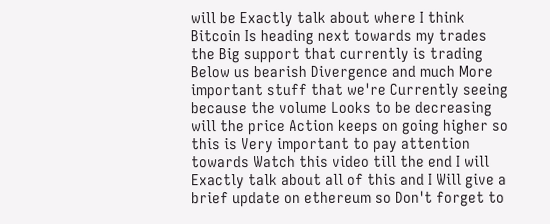will be Exactly talk about where I think Bitcoin Is heading next towards my trades the Big support that currently is trading Below us bearish Divergence and much More important stuff that we're Currently seeing because the volume Looks to be decreasing will the price Action keeps on going higher so this is Very important to pay attention towards Watch this video till the end I will Exactly talk about all of this and I Will give a brief update on ethereum so Don't forget to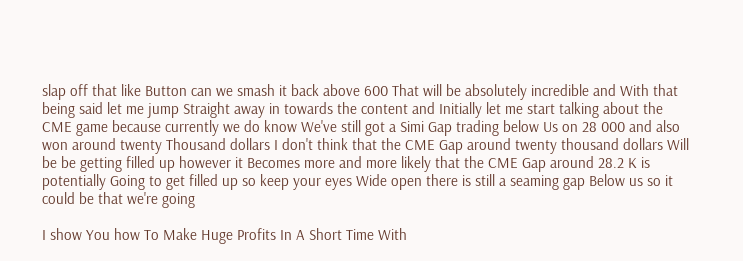slap off that like Button can we smash it back above 600 That will be absolutely incredible and With that being said let me jump Straight away in towards the content and Initially let me start talking about the CME game because currently we do know We've still got a Simi Gap trading below Us on 28 000 and also won around twenty Thousand dollars I don't think that the CME Gap around twenty thousand dollars Will be be getting filled up however it Becomes more and more likely that the CME Gap around 28.2 K is potentially Going to get filled up so keep your eyes Wide open there is still a seaming gap Below us so it could be that we're going

I show You how To Make Huge Profits In A Short Time With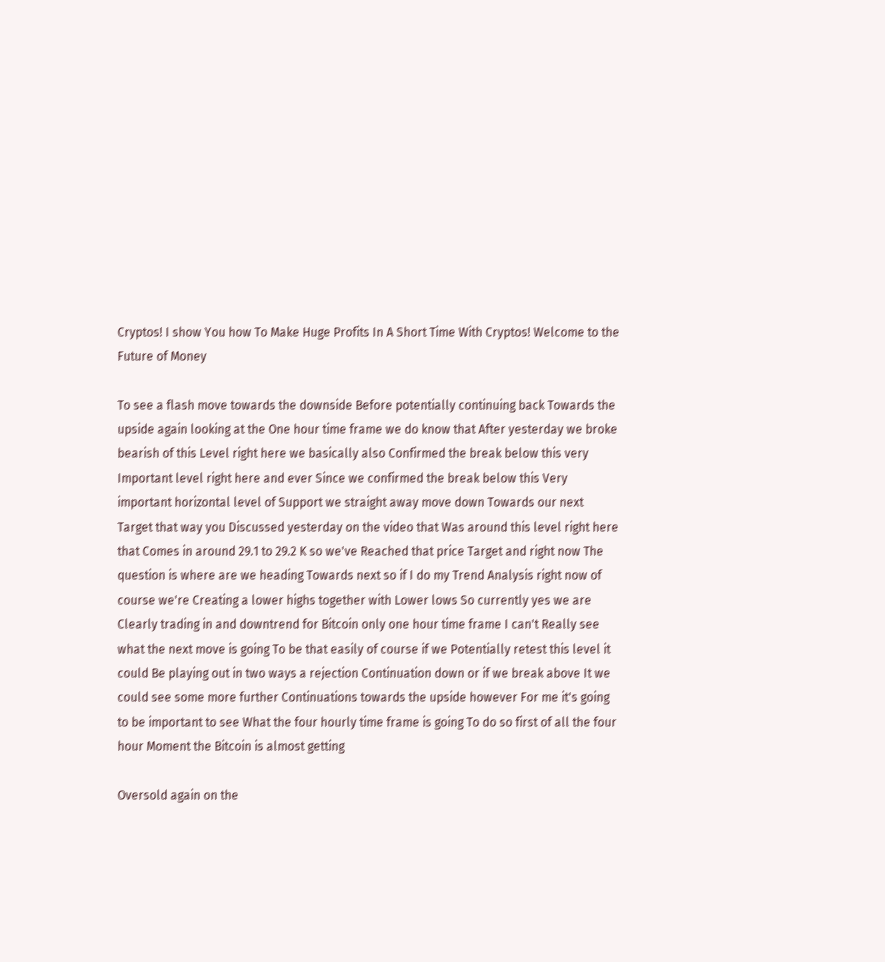Cryptos! I show You how To Make Huge Profits In A Short Time With Cryptos! Welcome to the Future of Money

To see a flash move towards the downside Before potentially continuing back Towards the upside again looking at the One hour time frame we do know that After yesterday we broke bearish of this Level right here we basically also Confirmed the break below this very Important level right here and ever Since we confirmed the break below this Very important horizontal level of Support we straight away move down Towards our next Target that way you Discussed yesterday on the video that Was around this level right here that Comes in around 29.1 to 29.2 K so we've Reached that price Target and right now The question is where are we heading Towards next so if I do my Trend Analysis right now of course we're Creating a lower highs together with Lower lows So currently yes we are Clearly trading in and downtrend for Bitcoin only one hour time frame I can't Really see what the next move is going To be that easily of course if we Potentially retest this level it could Be playing out in two ways a rejection Continuation down or if we break above It we could see some more further Continuations towards the upside however For me it's going to be important to see What the four hourly time frame is going To do so first of all the four hour Moment the Bitcoin is almost getting

Oversold again on the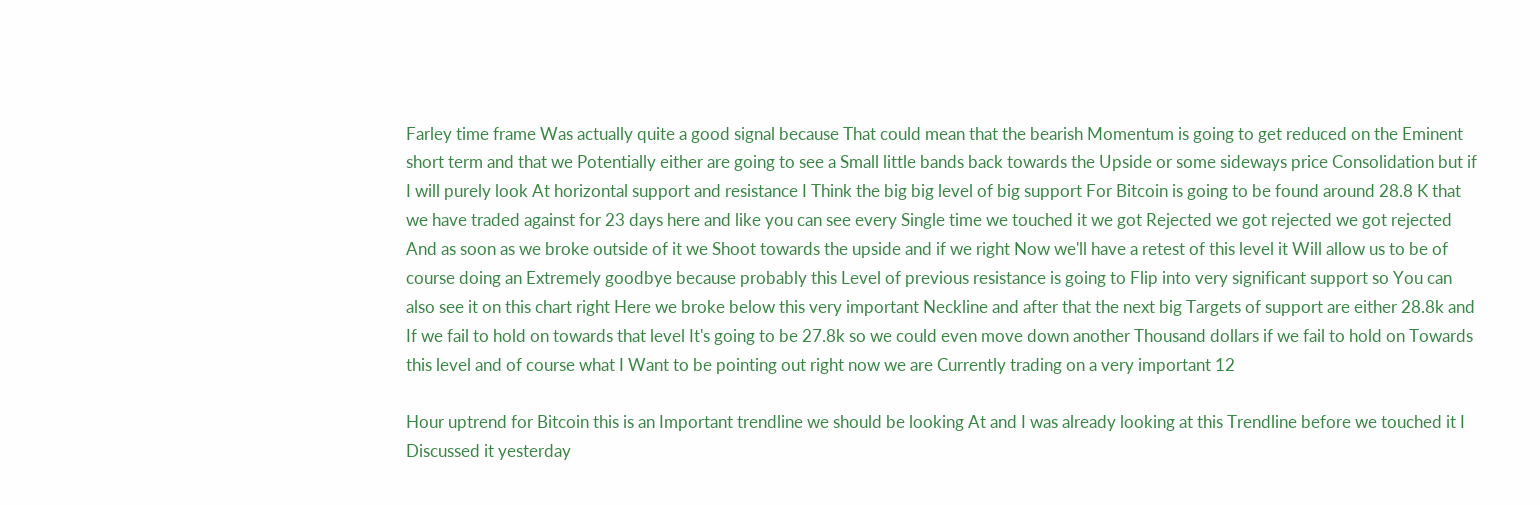Farley time frame Was actually quite a good signal because That could mean that the bearish Momentum is going to get reduced on the Eminent short term and that we Potentially either are going to see a Small little bands back towards the Upside or some sideways price Consolidation but if I will purely look At horizontal support and resistance I Think the big big level of big support For Bitcoin is going to be found around 28.8 K that we have traded against for 23 days here and like you can see every Single time we touched it we got Rejected we got rejected we got rejected And as soon as we broke outside of it we Shoot towards the upside and if we right Now we'll have a retest of this level it Will allow us to be of course doing an Extremely goodbye because probably this Level of previous resistance is going to Flip into very significant support so You can also see it on this chart right Here we broke below this very important Neckline and after that the next big Targets of support are either 28.8k and If we fail to hold on towards that level It's going to be 27.8k so we could even move down another Thousand dollars if we fail to hold on Towards this level and of course what I Want to be pointing out right now we are Currently trading on a very important 12

Hour uptrend for Bitcoin this is an Important trendline we should be looking At and I was already looking at this Trendline before we touched it I Discussed it yesterday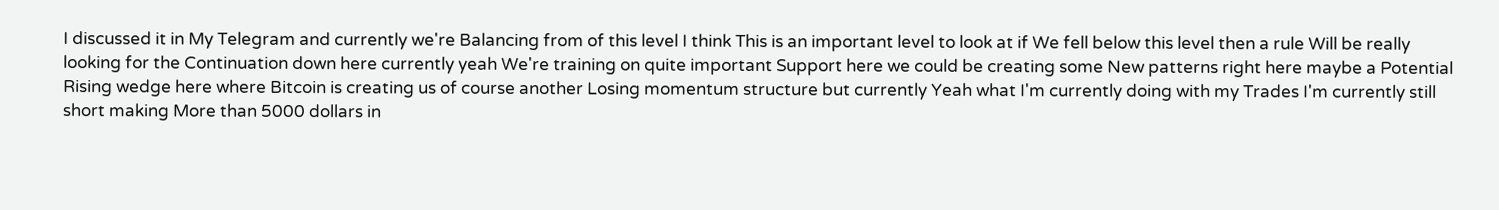I discussed it in My Telegram and currently we're Balancing from of this level I think This is an important level to look at if We fell below this level then a rule Will be really looking for the Continuation down here currently yeah We're training on quite important Support here we could be creating some New patterns right here maybe a Potential Rising wedge here where Bitcoin is creating us of course another Losing momentum structure but currently Yeah what I'm currently doing with my Trades I'm currently still short making More than 5000 dollars in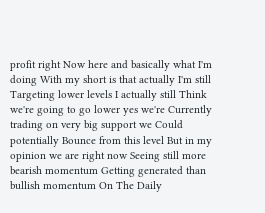profit right Now here and basically what I'm doing With my short is that actually I'm still Targeting lower levels I actually still Think we're going to go lower yes we're Currently trading on very big support we Could potentially Bounce from this level But in my opinion we are right now Seeing still more bearish momentum Getting generated than bullish momentum On The Daily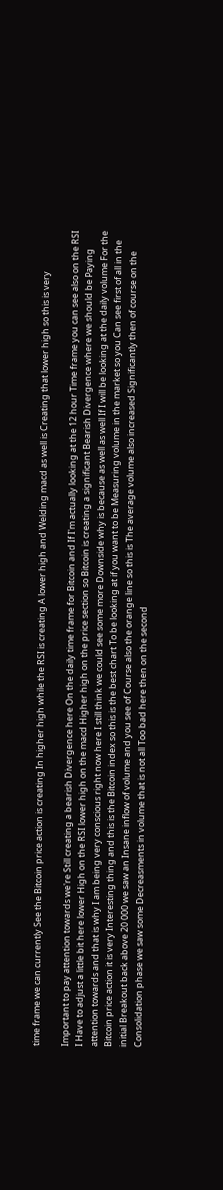time frame we can currently See the Bitcoin price action is creating In higher high while the RSI is creating A lower high and Welding macd as well is Creating that lower high so this is very

Important to pay attention towards we're Still creating a bearish Divergence here On the daily time frame for Bitcoin and If I'm actually looking at the 12 hour Time frame you can see also on the RSI I Have to adjust a little bit here lower High on the RSI lower high on the macd Higher high on the price section so Bitcoin is creating a significant Bearish Divergence where we should be Paying attention towards and that is why I am being very conscious right now here I still think we could see some more Downside why is because as well as well If I will be looking at the daily volume For the Bitcoin price action it is very Interesting thing and this is the Bitcoin index so this is the best chart To be looking at if you want to be Measuring volume in the market so you Can see first of all in the initial Breakout back above 20 000 we saw an Insane inflow of volume and you see of Course also the orange line so this is The average volume also increased Significantly then of course on the Consolidation phase we saw some Decreasments in volume that is not all Too bad here then on the second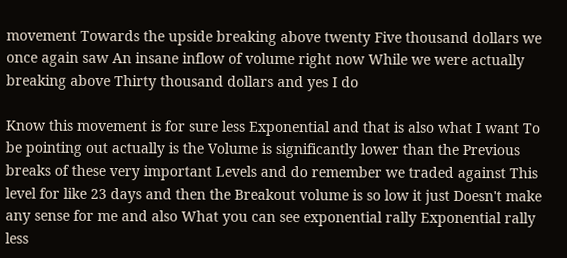movement Towards the upside breaking above twenty Five thousand dollars we once again saw An insane inflow of volume right now While we were actually breaking above Thirty thousand dollars and yes I do

Know this movement is for sure less Exponential and that is also what I want To be pointing out actually is the Volume is significantly lower than the Previous breaks of these very important Levels and do remember we traded against This level for like 23 days and then the Breakout volume is so low it just Doesn't make any sense for me and also What you can see exponential rally Exponential rally less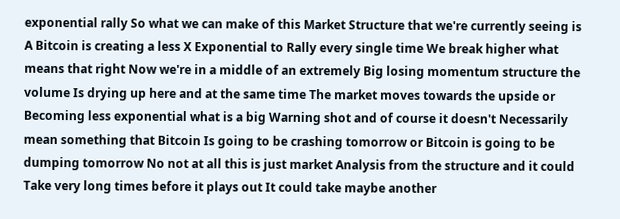exponential rally So what we can make of this Market Structure that we're currently seeing is A Bitcoin is creating a less X Exponential to Rally every single time We break higher what means that right Now we're in a middle of an extremely Big losing momentum structure the volume Is drying up here and at the same time The market moves towards the upside or Becoming less exponential what is a big Warning shot and of course it doesn't Necessarily mean something that Bitcoin Is going to be crashing tomorrow or Bitcoin is going to be dumping tomorrow No not at all this is just market Analysis from the structure and it could Take very long times before it plays out It could take maybe another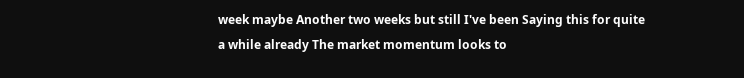week maybe Another two weeks but still I've been Saying this for quite a while already The market momentum looks to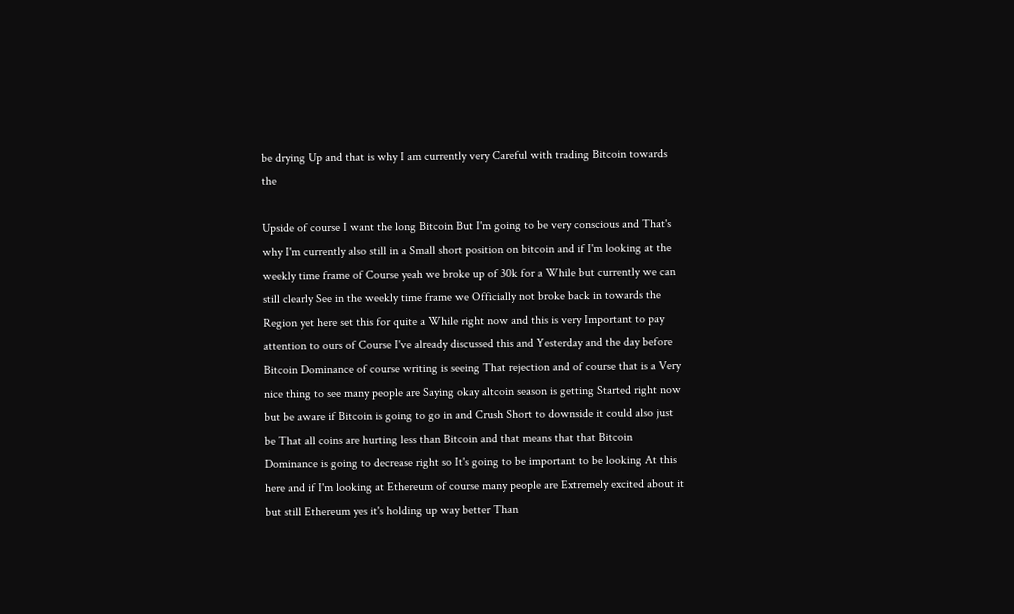be drying Up and that is why I am currently very Careful with trading Bitcoin towards the

Upside of course I want the long Bitcoin But I'm going to be very conscious and That's why I'm currently also still in a Small short position on bitcoin and if I'm looking at the weekly time frame of Course yeah we broke up of 30k for a While but currently we can still clearly See in the weekly time frame we Officially not broke back in towards the Region yet here set this for quite a While right now and this is very Important to pay attention to ours of Course I've already discussed this and Yesterday and the day before Bitcoin Dominance of course writing is seeing That rejection and of course that is a Very nice thing to see many people are Saying okay altcoin season is getting Started right now but be aware if Bitcoin is going to go in and Crush Short to downside it could also just be That all coins are hurting less than Bitcoin and that means that that Bitcoin Dominance is going to decrease right so It's going to be important to be looking At this here and if I'm looking at Ethereum of course many people are Extremely excited about it but still Ethereum yes it's holding up way better Than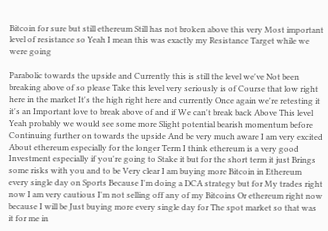Bitcoin for sure but still ethereum Still has not broken above this very Most important level of resistance so Yeah I mean this was exactly my Resistance Target while we were going

Parabolic towards the upside and Currently this is still the level we've Not been breaking above of so please Take this level very seriously is of Course that low right here in the market It's the high right here and currently Once again we're retesting it it's an Important love to break above of and if We can't break back Above This level Yeah probably we would see some more Slight potential bearish momentum before Continuing further on towards the upside And be very much aware I am very excited About ethereum especially for the longer Term I think ethereum is a very good Investment especially if you're going to Stake it but for the short term it just Brings some risks with you and to be Very clear I am buying more Bitcoin in Ethereum every single day on Sports Because I'm doing a DCA strategy but for My trades right now I am very cautious I'm not selling off any of my Bitcoins Or ethereum right now because I will be Just buying more every single day for The spot market so that was it for me in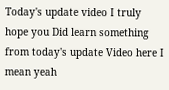Today's update video I truly hope you Did learn something from today's update Video here I mean yeah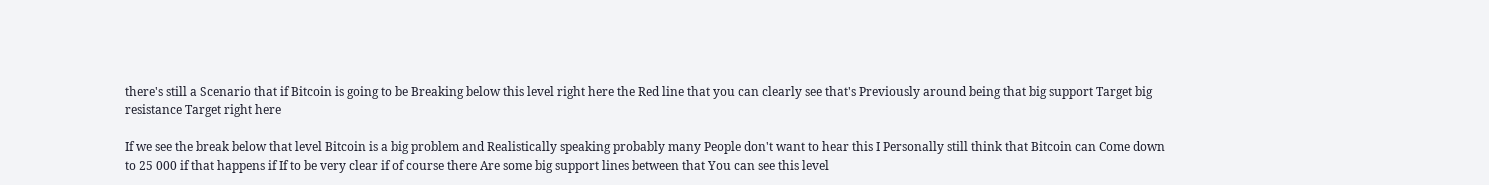there's still a Scenario that if Bitcoin is going to be Breaking below this level right here the Red line that you can clearly see that's Previously around being that big support Target big resistance Target right here

If we see the break below that level Bitcoin is a big problem and Realistically speaking probably many People don't want to hear this I Personally still think that Bitcoin can Come down to 25 000 if that happens if If to be very clear if of course there Are some big support lines between that You can see this level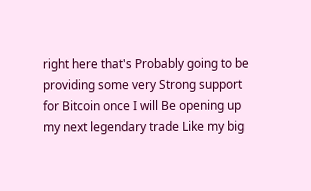right here that's Probably going to be providing some very Strong support for Bitcoin once I will Be opening up my next legendary trade Like my big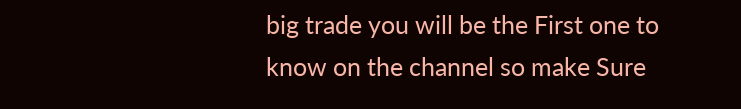big trade you will be the First one to know on the channel so make Sure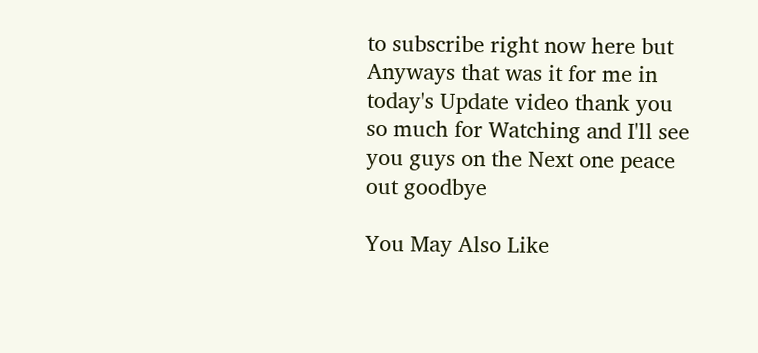to subscribe right now here but Anyways that was it for me in today's Update video thank you so much for Watching and I'll see you guys on the Next one peace out goodbye

You May Also Like